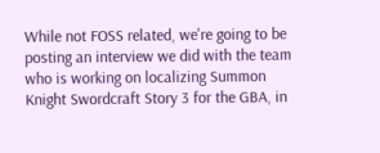While not FOSS related, we're going to be posting an interview we did with the team who is working on localizing Summon Knight Swordcraft Story 3 for the GBA, in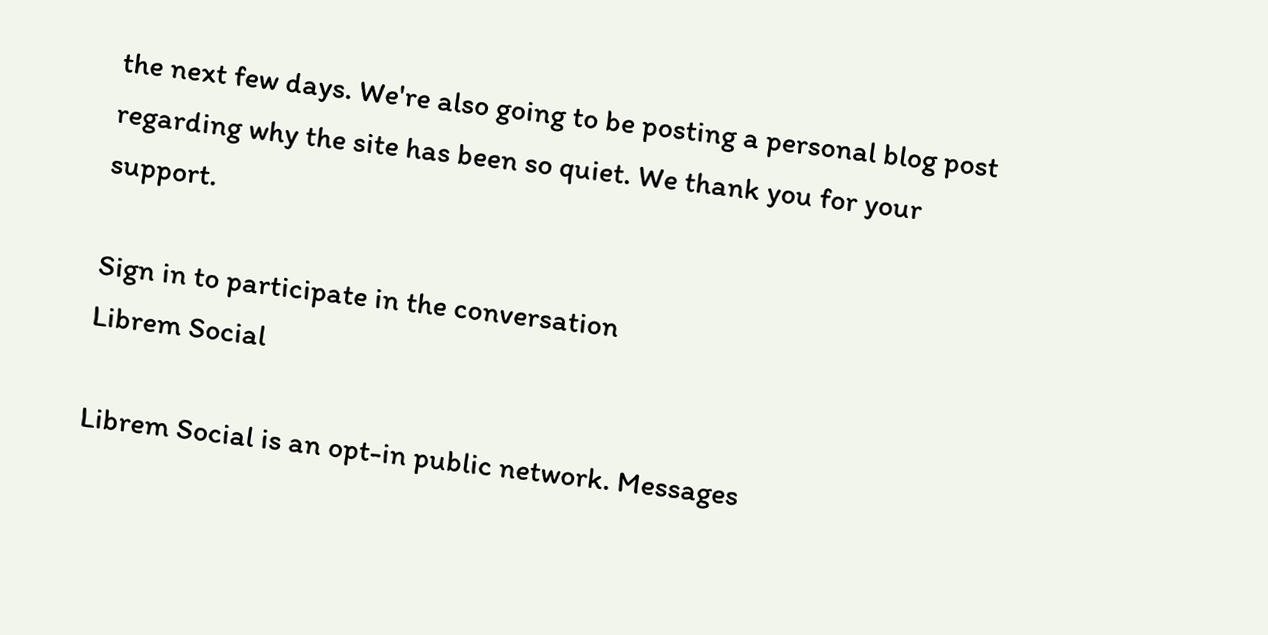the next few days. We're also going to be posting a personal blog post regarding why the site has been so quiet. We thank you for your support.

Sign in to participate in the conversation
Librem Social

Librem Social is an opt-in public network. Messages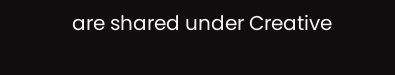are shared under Creative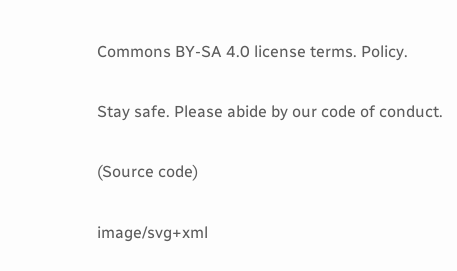Commons BY-SA 4.0 license terms. Policy.

Stay safe. Please abide by our code of conduct.

(Source code)

image/svg+xml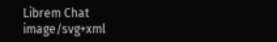Librem Chat image/svg+xml